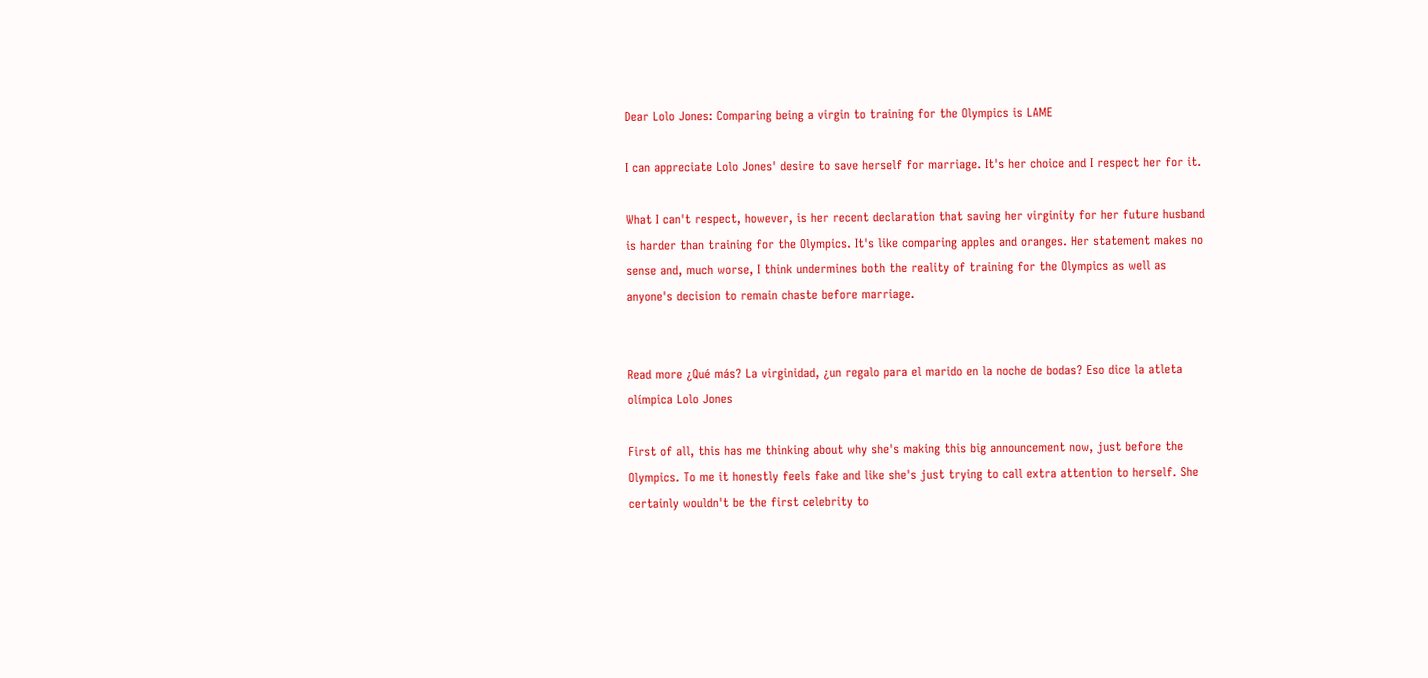Dear Lolo Jones: Comparing being a virgin to training for the Olympics is LAME

I can appreciate Lolo Jones' desire to save herself for marriage. It's her choice and I respect her for it.

What I can't respect, however, is her recent declaration that saving her virginity for her future husband is harder than training for the Olympics. It's like comparing apples and oranges. Her statement makes no sense and, much worse, I think undermines both the reality of training for the Olympics as well as anyone's decision to remain chaste before marriage.


Read more ¿Qué más? La virginidad, ¿un regalo para el marido en la noche de bodas? Eso dice la atleta olímpica Lolo Jones

First of all, this has me thinking about why she's making this big announcement now, just before the Olympics. To me it honestly feels fake and like she's just trying to call extra attention to herself. She certainly wouldn't be the first celebrity to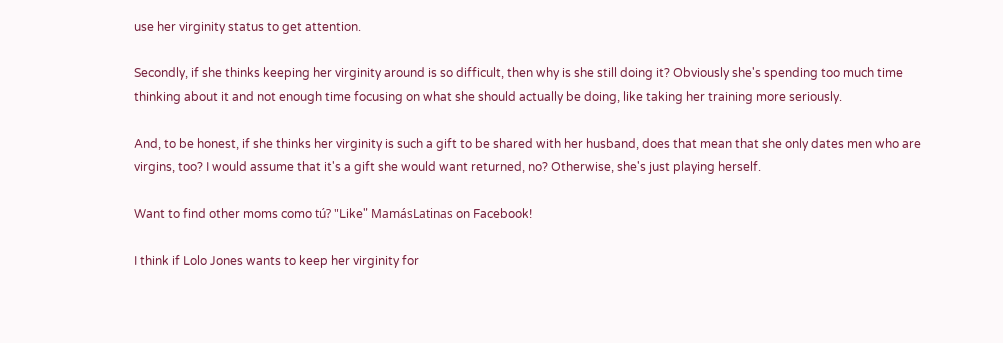use her virginity status to get attention.

Secondly, if she thinks keeping her virginity around is so difficult, then why is she still doing it? Obviously she's spending too much time thinking about it and not enough time focusing on what she should actually be doing, like taking her training more seriously.

And, to be honest, if she thinks her virginity is such a gift to be shared with her husband, does that mean that she only dates men who are virgins, too? I would assume that it's a gift she would want returned, no? Otherwise, she's just playing herself.

Want to find other moms como tú? "Like" MamásLatinas on Facebook!

I think if Lolo Jones wants to keep her virginity for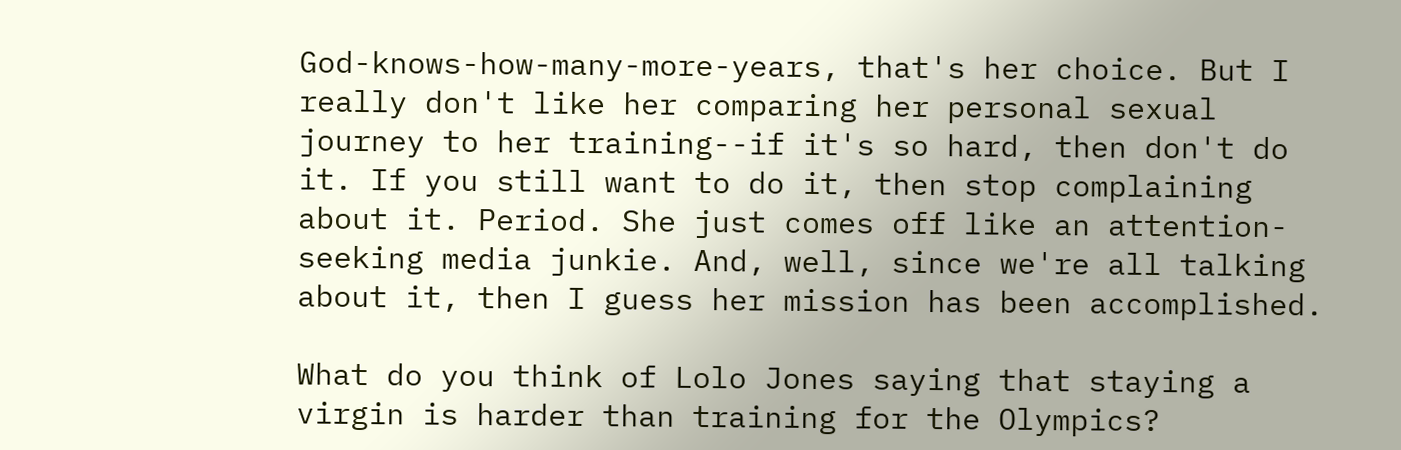God-knows-how-many-more-years, that's her choice. But I really don't like her comparing her personal sexual journey to her training--if it's so hard, then don't do it. If you still want to do it, then stop complaining about it. Period. She just comes off like an attention-seeking media junkie. And, well, since we're all talking about it, then I guess her mission has been accomplished.

What do you think of Lolo Jones saying that staying a virgin is harder than training for the Olympics?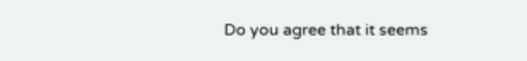Do you agree that it seems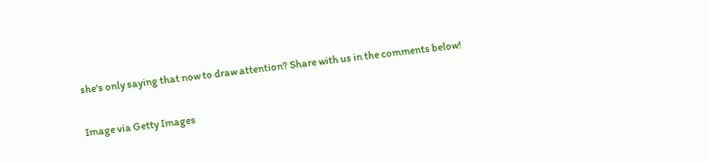she's only saying that now to draw attention? Share with us in the comments below!

Image via Getty Images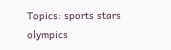Topics: sports stars  olympics